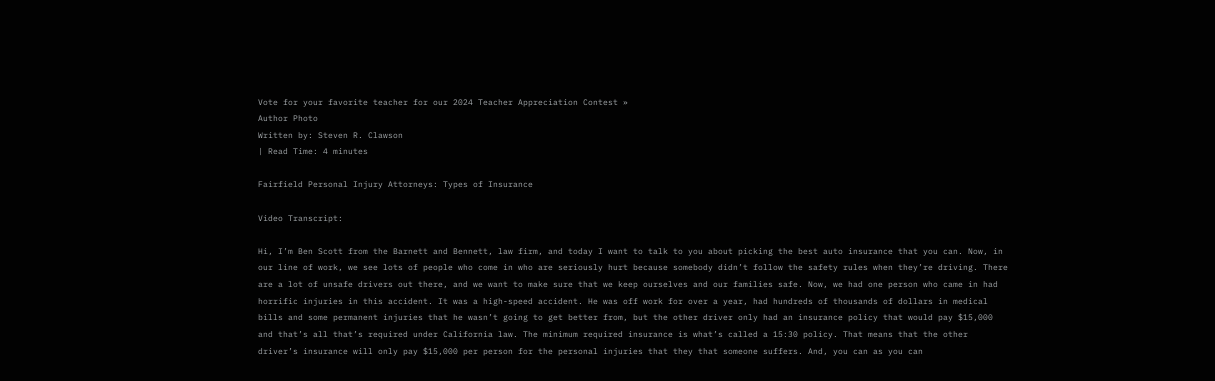Vote for your favorite teacher for our 2024 Teacher Appreciation Contest »
Author Photo
Written by: Steven R. Clawson
| Read Time: 4 minutes

Fairfield Personal Injury Attorneys: Types of Insurance

Video Transcript:

Hi, I’m Ben Scott from the Barnett and Bennett, law firm, and today I want to talk to you about picking the best auto insurance that you can. Now, in our line of work, we see lots of people who come in who are seriously hurt because somebody didn’t follow the safety rules when they’re driving. There are a lot of unsafe drivers out there, and we want to make sure that we keep ourselves and our families safe. Now, we had one person who came in had horrific injuries in this accident. It was a high-speed accident. He was off work for over a year, had hundreds of thousands of dollars in medical bills and some permanent injuries that he wasn’t going to get better from, but the other driver only had an insurance policy that would pay $15,000 and that’s all that’s required under California law. The minimum required insurance is what’s called a 15:30 policy. That means that the other driver’s insurance will only pay $15,000 per person for the personal injuries that they that someone suffers. And, you can as you can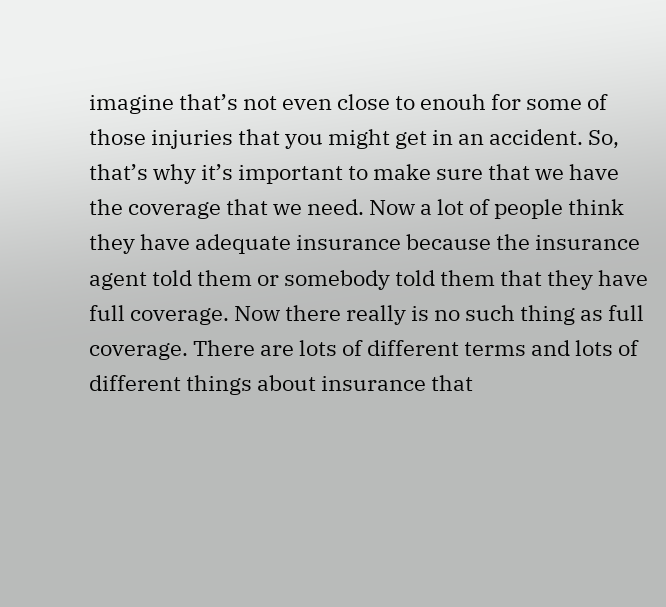imagine that’s not even close to enouh for some of those injuries that you might get in an accident. So, that’s why it’s important to make sure that we have the coverage that we need. Now a lot of people think they have adequate insurance because the insurance agent told them or somebody told them that they have full coverage. Now there really is no such thing as full coverage. There are lots of different terms and lots of different things about insurance that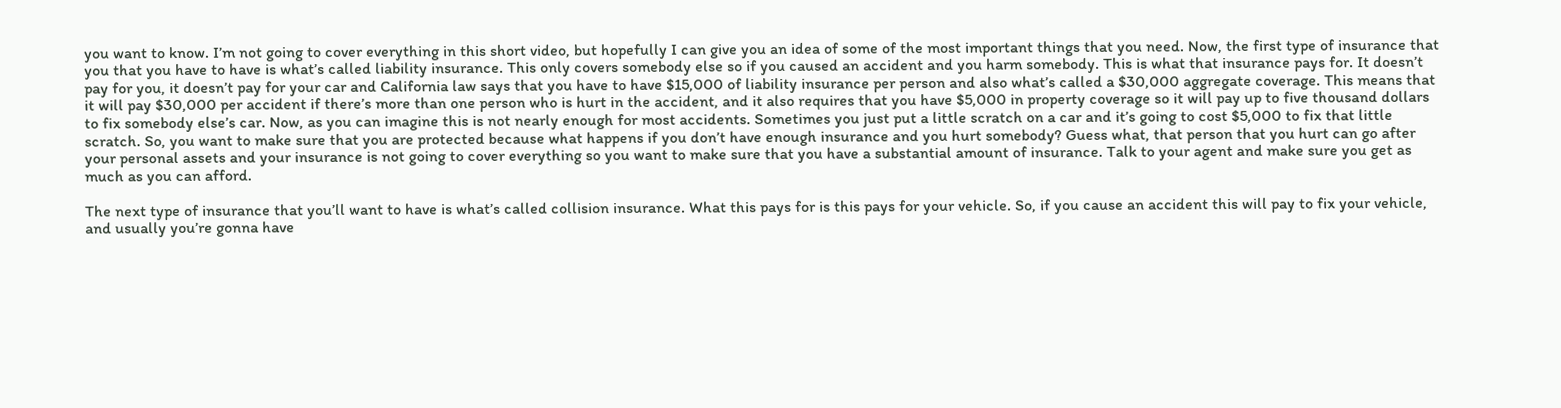you want to know. I’m not going to cover everything in this short video, but hopefully I can give you an idea of some of the most important things that you need. Now, the first type of insurance that you that you have to have is what’s called liability insurance. This only covers somebody else so if you caused an accident and you harm somebody. This is what that insurance pays for. It doesn’t pay for you, it doesn’t pay for your car and California law says that you have to have $15,000 of liability insurance per person and also what’s called a $30,000 aggregate coverage. This means that it will pay $30,000 per accident if there’s more than one person who is hurt in the accident, and it also requires that you have $5,000 in property coverage so it will pay up to five thousand dollars to fix somebody else’s car. Now, as you can imagine this is not nearly enough for most accidents. Sometimes you just put a little scratch on a car and it’s going to cost $5,000 to fix that little scratch. So, you want to make sure that you are protected because what happens if you don’t have enough insurance and you hurt somebody? Guess what, that person that you hurt can go after your personal assets and your insurance is not going to cover everything so you want to make sure that you have a substantial amount of insurance. Talk to your agent and make sure you get as much as you can afford.

The next type of insurance that you’ll want to have is what’s called collision insurance. What this pays for is this pays for your vehicle. So, if you cause an accident this will pay to fix your vehicle, and usually you’re gonna have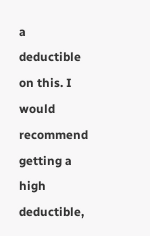a deductible on this. I would recommend getting a high deductible,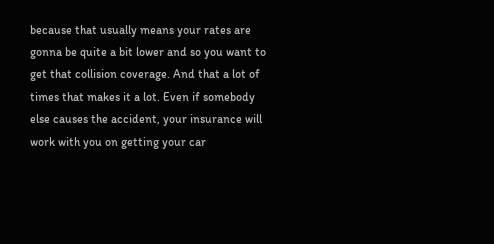because that usually means your rates are gonna be quite a bit lower and so you want to get that collision coverage. And that a lot of times that makes it a lot. Even if somebody else causes the accident, your insurance will work with you on getting your car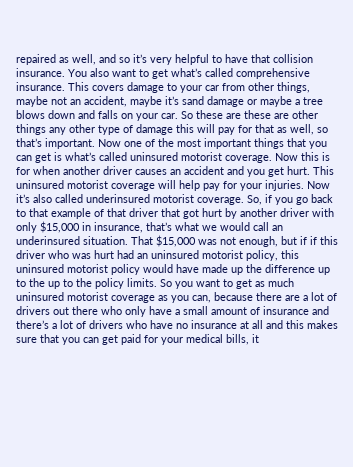repaired as well, and so it’s very helpful to have that collision insurance. You also want to get what’s called comprehensive insurance. This covers damage to your car from other things, maybe not an accident, maybe it’s sand damage or maybe a tree blows down and falls on your car. So these are these are other things any other type of damage this will pay for that as well, so that’s important. Now one of the most important things that you can get is what’s called uninsured motorist coverage. Now this is for when another driver causes an accident and you get hurt. This uninsured motorist coverage will help pay for your injuries. Now it’s also called underinsured motorist coverage. So, if you go back to that example of that driver that got hurt by another driver with only $15,000 in insurance, that’s what we would call an underinsured situation. That $15,000 was not enough, but if if this driver who was hurt had an uninsured motorist policy, this uninsured motorist policy would have made up the difference up to the up to the policy limits. So you want to get as much uninsured motorist coverage as you can, because there are a lot of drivers out there who only have a small amount of insurance and there’s a lot of drivers who have no insurance at all and this makes sure that you can get paid for your medical bills, it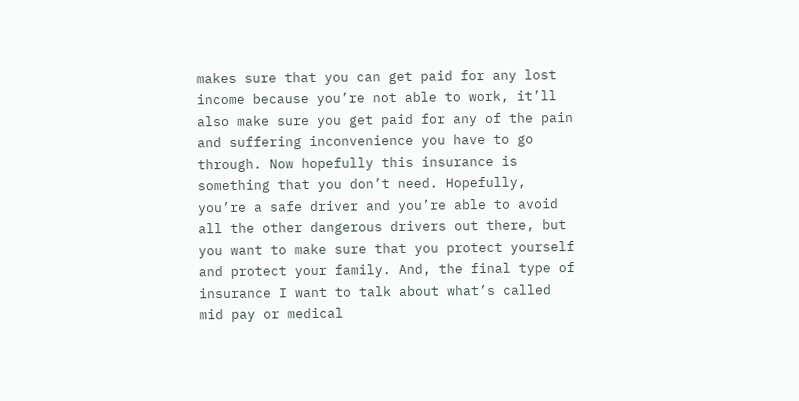makes sure that you can get paid for any lost income because you’re not able to work, it’ll also make sure you get paid for any of the pain and suffering inconvenience you have to go through. Now hopefully this insurance is something that you don’t need. Hopefully, you’re a safe driver and you’re able to avoid all the other dangerous drivers out there, but you want to make sure that you protect yourself and protect your family. And, the final type of insurance I want to talk about what’s called mid pay or medical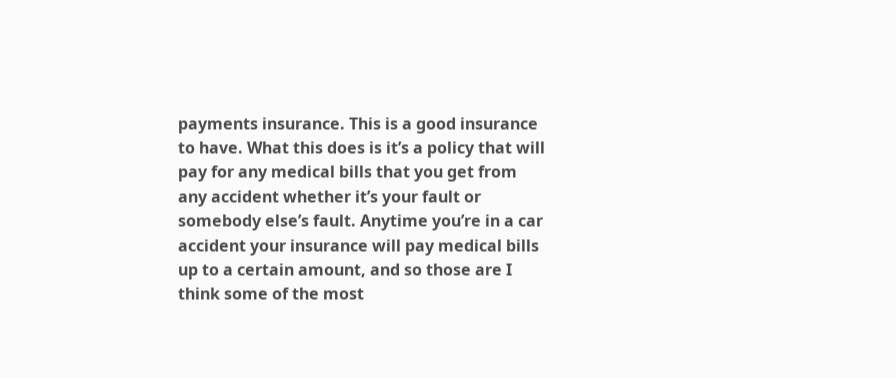payments insurance. This is a good insurance to have. What this does is it’s a policy that will pay for any medical bills that you get from any accident whether it’s your fault or somebody else’s fault. Anytime you’re in a car accident your insurance will pay medical bills up to a certain amount, and so those are I think some of the most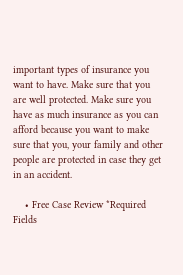important types of insurance you want to have. Make sure that you are well protected. Make sure you have as much insurance as you can afford because you want to make sure that you, your family and other people are protected in case they get in an accident.

    • Free Case Review *Required Fields